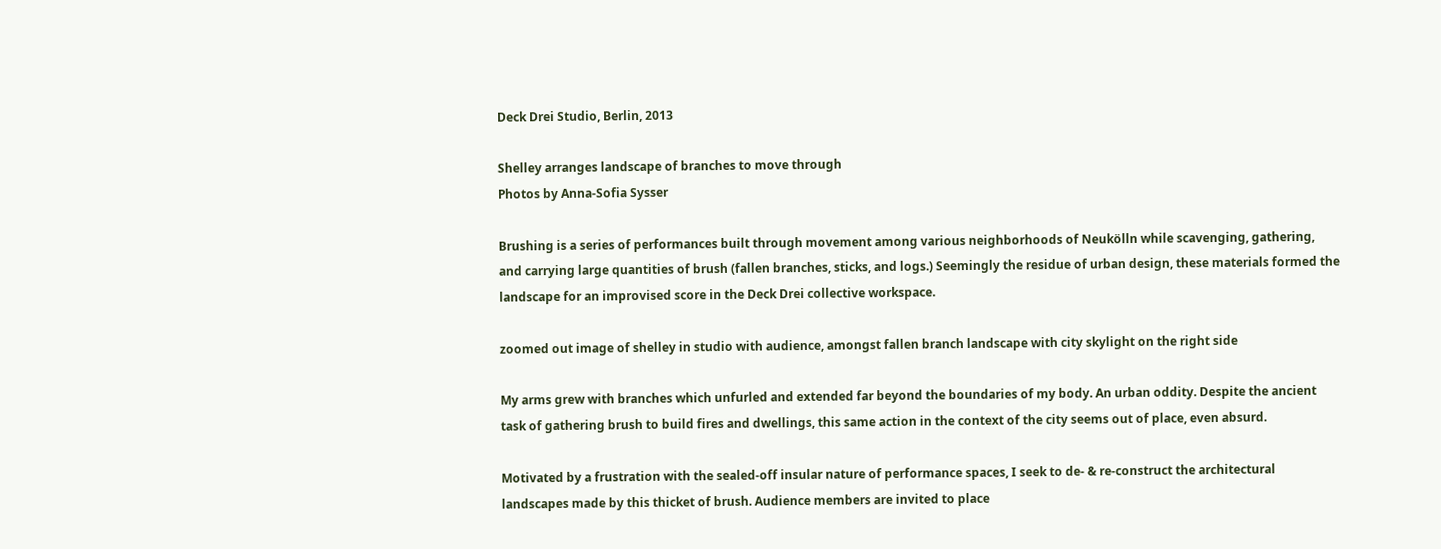Deck Drei Studio, Berlin, 2013

Shelley arranges landscape of branches to move through
Photos by Anna-Sofia Sysser

Brushing is a series of performances built through movement among various neighborhoods of Neukölln while scavenging, gathering, and carrying large quantities of brush (fallen branches, sticks, and logs.) Seemingly the residue of urban design, these materials formed the landscape for an improvised score in the Deck Drei collective workspace.

zoomed out image of shelley in studio with audience, amongst fallen branch landscape with city skylight on the right side

My arms grew with branches which unfurled and extended far beyond the boundaries of my body. An urban oddity. Despite the ancient task of gathering brush to build fires and dwellings, this same action in the context of the city seems out of place, even absurd.

Motivated by a frustration with the sealed-off insular nature of performance spaces, I seek to de- & re-construct the architectural landscapes made by this thicket of brush. Audience members are invited to place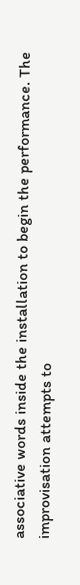associative words inside the installation to begin the performance. The improvisation attempts to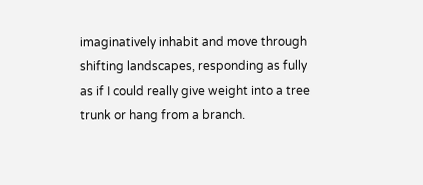imaginatively inhabit and move through shifting landscapes, responding as fully as if I could really give weight into a tree trunk or hang from a branch.